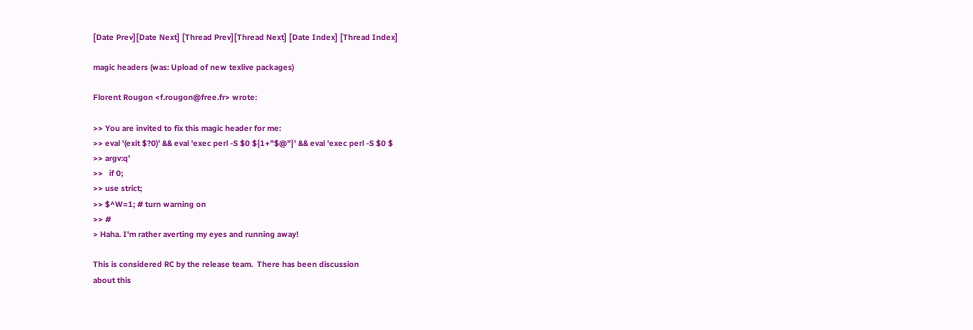[Date Prev][Date Next] [Thread Prev][Thread Next] [Date Index] [Thread Index]

magic headers (was: Upload of new texlive packages)

Florent Rougon <f.rougon@free.fr> wrote:

>> You are invited to fix this magic header for me:
>> eval '(exit $?0)' && eval 'exec perl -S $0 ${1+"$@"}' && eval 'exec perl -S $0 $
>> argv:q'
>>   if 0;
>> use strict;
>> $^W=1; # turn warning on
>> #
> Haha. I'm rather averting my eyes and running away!

This is considered RC by the release team.  There has been discussion
about this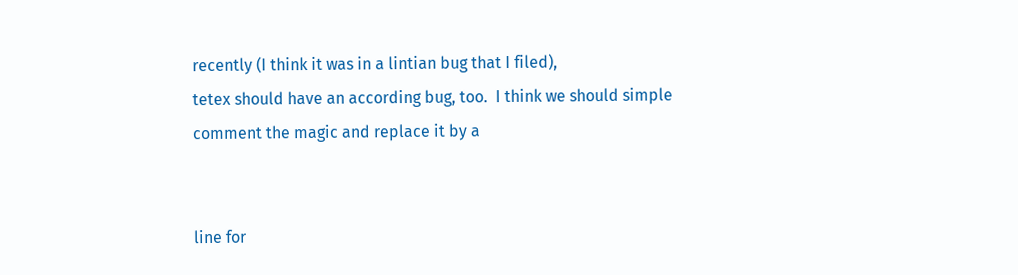recently (I think it was in a lintian bug that I filed),
tetex should have an according bug, too.  I think we should simple
comment the magic and replace it by a


line for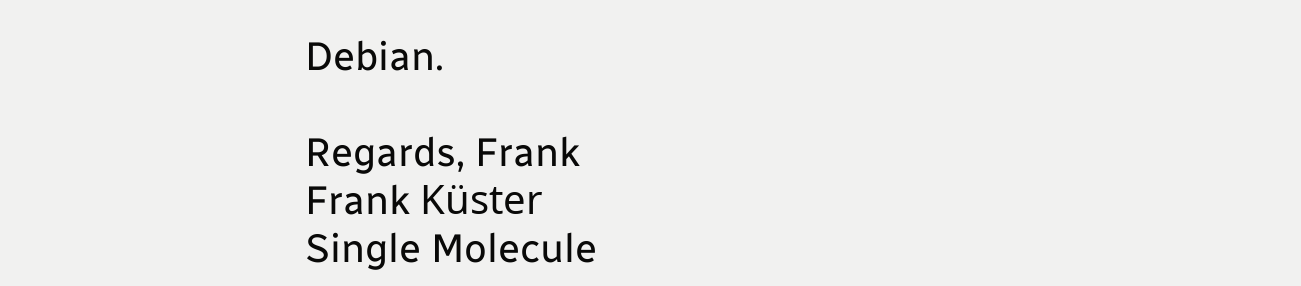Debian.

Regards, Frank
Frank Küster
Single Molecule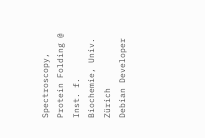Spectroscopy, Protein Folding @ Inst. f. Biochemie, Univ. Zürich
Debian Developer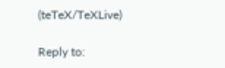(teTeX/TeXLive)

Reply to: